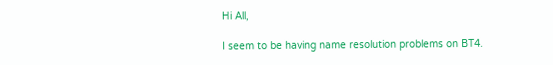Hi All,

I seem to be having name resolution problems on BT4.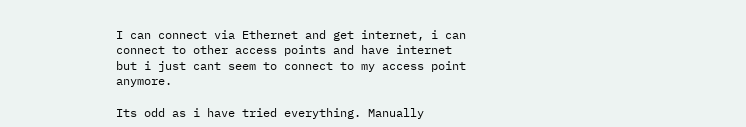I can connect via Ethernet and get internet, i can connect to other access points and have internet but i just cant seem to connect to my access point anymore.

Its odd as i have tried everything. Manually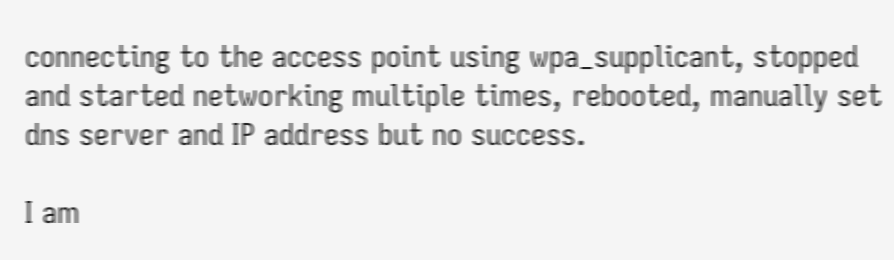connecting to the access point using wpa_supplicant, stopped and started networking multiple times, rebooted, manually set dns server and IP address but no success.

I am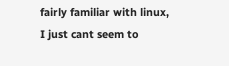fairly familiar with linux, I just cant seem to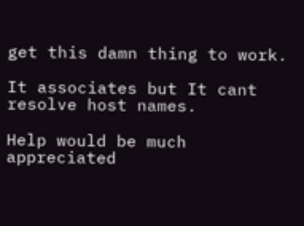get this damn thing to work.

It associates but It cant resolve host names.

Help would be much appreciated